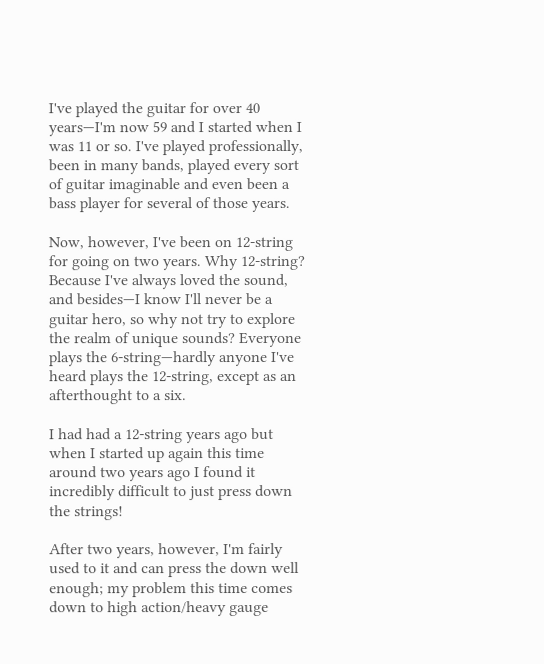I've played the guitar for over 40 years—I'm now 59 and I started when I was 11 or so. I've played professionally, been in many bands, played every sort of guitar imaginable and even been a bass player for several of those years.

Now, however, I've been on 12-string for going on two years. Why 12-string? Because I've always loved the sound, and besides—I know I'll never be a guitar hero, so why not try to explore the realm of unique sounds? Everyone plays the 6-string—hardly anyone I've heard plays the 12-string, except as an afterthought to a six.

I had had a 12-string years ago but when I started up again this time around two years ago I found it incredibly difficult to just press down the strings!

After two years, however, I'm fairly used to it and can press the down well enough; my problem this time comes down to high action/heavy gauge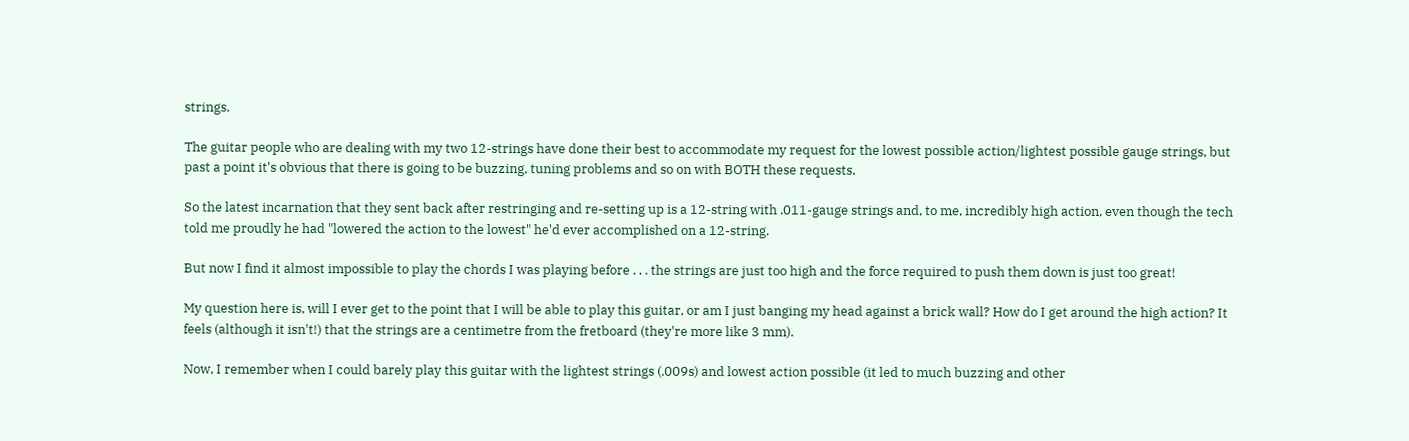strings.

The guitar people who are dealing with my two 12-strings have done their best to accommodate my request for the lowest possible action/lightest possible gauge strings, but past a point it's obvious that there is going to be buzzing, tuning problems and so on with BOTH these requests.

So the latest incarnation that they sent back after restringing and re-setting up is a 12-string with .011-gauge strings and, to me, incredibly high action, even though the tech told me proudly he had "lowered the action to the lowest" he'd ever accomplished on a 12-string.

But now I find it almost impossible to play the chords I was playing before . . . the strings are just too high and the force required to push them down is just too great!

My question here is, will I ever get to the point that I will be able to play this guitar, or am I just banging my head against a brick wall? How do I get around the high action? It feels (although it isn't!) that the strings are a centimetre from the fretboard (they're more like 3 mm).

Now, I remember when I could barely play this guitar with the lightest strings (.009s) and lowest action possible (it led to much buzzing and other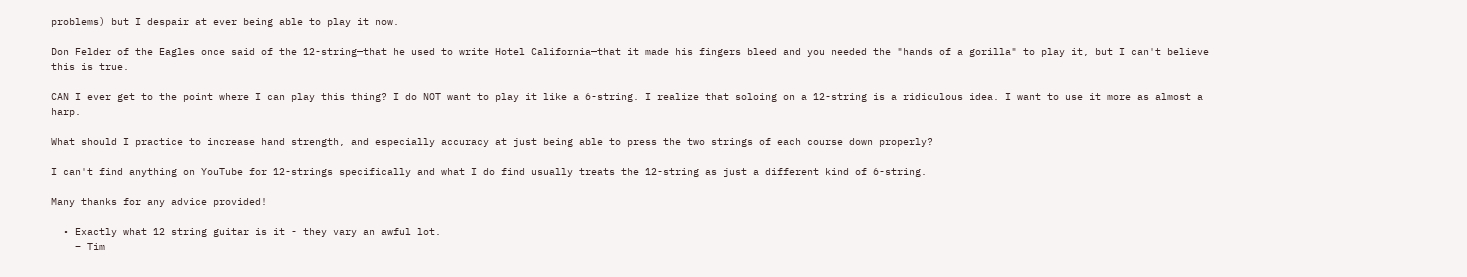problems) but I despair at ever being able to play it now.

Don Felder of the Eagles once said of the 12-string—that he used to write Hotel California—that it made his fingers bleed and you needed the "hands of a gorilla" to play it, but I can't believe this is true.

CAN I ever get to the point where I can play this thing? I do NOT want to play it like a 6-string. I realize that soloing on a 12-string is a ridiculous idea. I want to use it more as almost a harp.

What should I practice to increase hand strength, and especially accuracy at just being able to press the two strings of each course down properly?

I can't find anything on YouTube for 12-strings specifically and what I do find usually treats the 12-string as just a different kind of 6-string.

Many thanks for any advice provided!

  • Exactly what 12 string guitar is it - they vary an awful lot.
    – Tim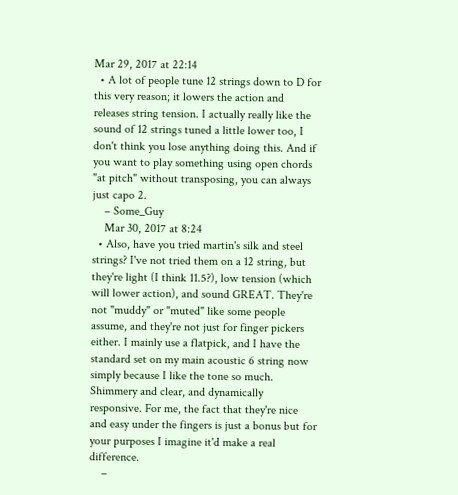Mar 29, 2017 at 22:14
  • A lot of people tune 12 strings down to D for this very reason; it lowers the action and releases string tension. I actually really like the sound of 12 strings tuned a little lower too, I don't think you lose anything doing this. And if you want to play something using open chords "at pitch" without transposing, you can always just capo 2.
    – Some_Guy
    Mar 30, 2017 at 8:24
  • Also, have you tried martin's silk and steel strings? I've not tried them on a 12 string, but they're light (I think 11.5?), low tension (which will lower action), and sound GREAT. They're not "muddy" or "muted" like some people assume, and they're not just for finger pickers either. I mainly use a flatpick, and I have the standard set on my main acoustic 6 string now simply because I like the tone so much. Shimmery and clear, and dynamically responsive. For me, the fact that they're nice and easy under the fingers is just a bonus but for your purposes I imagine it'd make a real difference.
    –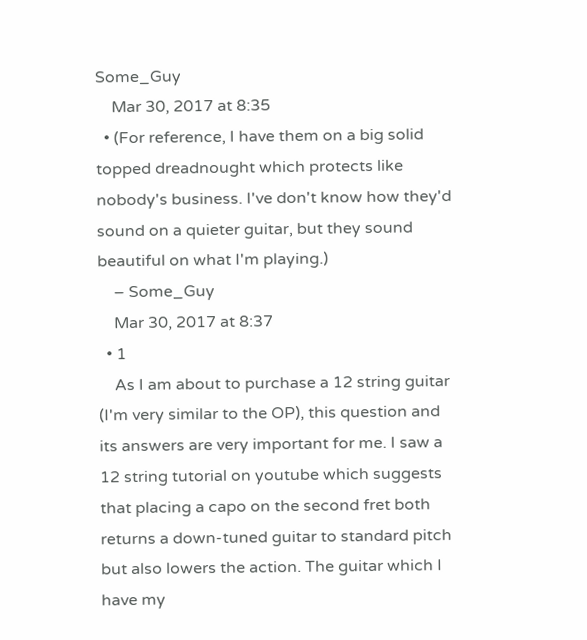Some_Guy
    Mar 30, 2017 at 8:35
  • (For reference, I have them on a big solid topped dreadnought which protects like nobody's business. I've don't know how they'd sound on a quieter guitar, but they sound beautiful on what I'm playing.)
    – Some_Guy
    Mar 30, 2017 at 8:37
  • 1
    As I am about to purchase a 12 string guitar (I'm very similar to the OP), this question and its answers are very important for me. I saw a 12 string tutorial on youtube which suggests that placing a capo on the second fret both returns a down-tuned guitar to standard pitch but also lowers the action. The guitar which I have my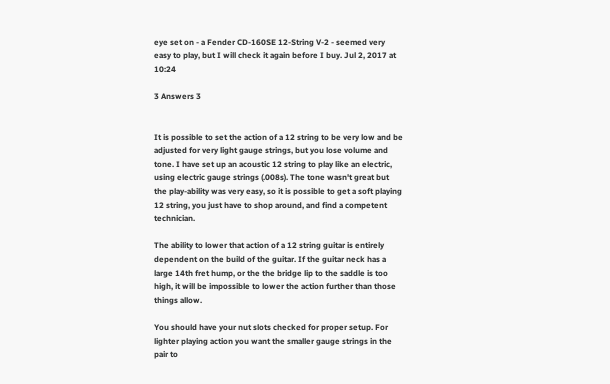eye set on - a Fender CD-160SE 12-String V-2 - seemed very easy to play, but I will check it again before I buy. Jul 2, 2017 at 10:24

3 Answers 3


It is possible to set the action of a 12 string to be very low and be adjusted for very light gauge strings, but you lose volume and tone. I have set up an acoustic 12 string to play like an electric, using electric gauge strings (.008s). The tone wasn't great but the play-ability was very easy, so it is possible to get a soft playing 12 string, you just have to shop around, and find a competent technician.

The ability to lower that action of a 12 string guitar is entirely dependent on the build of the guitar. If the guitar neck has a large 14th fret hump, or the the bridge lip to the saddle is too high, it will be impossible to lower the action further than those things allow.

You should have your nut slots checked for proper setup. For lighter playing action you want the smaller gauge strings in the pair to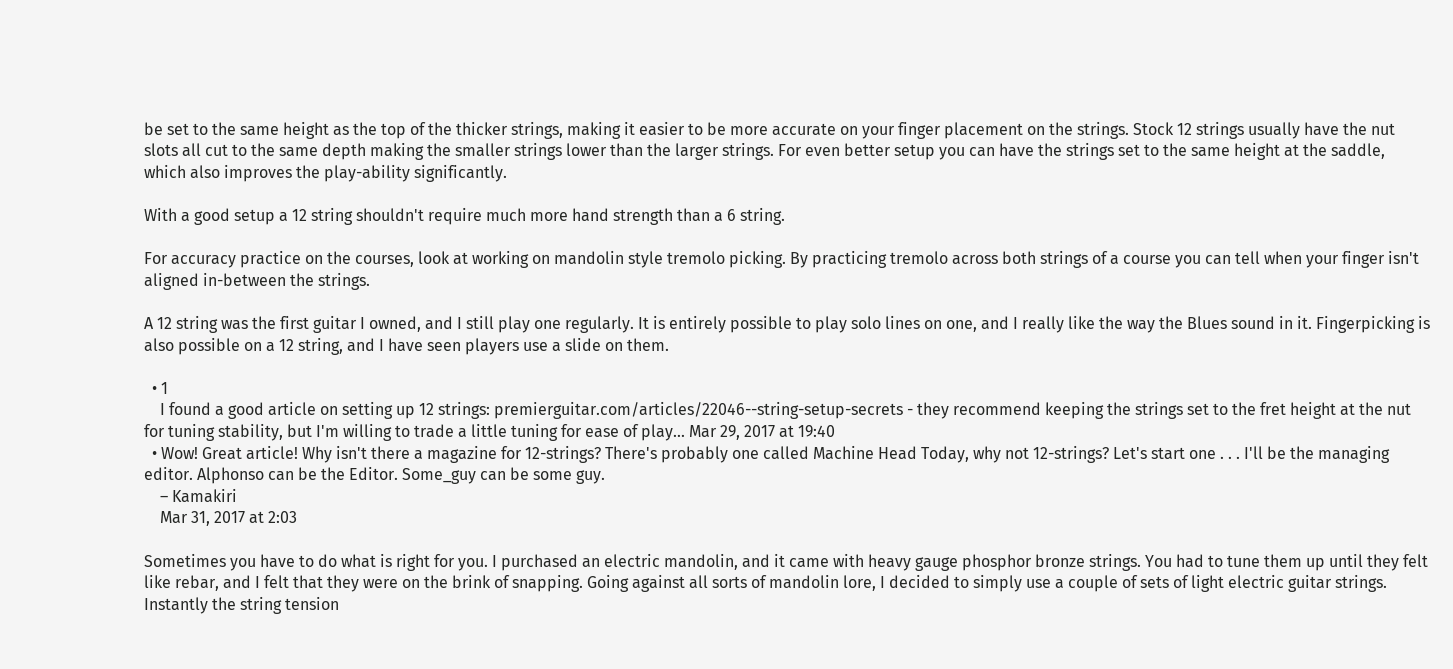be set to the same height as the top of the thicker strings, making it easier to be more accurate on your finger placement on the strings. Stock 12 strings usually have the nut slots all cut to the same depth making the smaller strings lower than the larger strings. For even better setup you can have the strings set to the same height at the saddle, which also improves the play-ability significantly.

With a good setup a 12 string shouldn't require much more hand strength than a 6 string.

For accuracy practice on the courses, look at working on mandolin style tremolo picking. By practicing tremolo across both strings of a course you can tell when your finger isn't aligned in-between the strings.

A 12 string was the first guitar I owned, and I still play one regularly. It is entirely possible to play solo lines on one, and I really like the way the Blues sound in it. Fingerpicking is also possible on a 12 string, and I have seen players use a slide on them.

  • 1
    I found a good article on setting up 12 strings: premierguitar.com/articles/22046--string-setup-secrets - they recommend keeping the strings set to the fret height at the nut for tuning stability, but I'm willing to trade a little tuning for ease of play... Mar 29, 2017 at 19:40
  • Wow! Great article! Why isn't there a magazine for 12-strings? There's probably one called Machine Head Today, why not 12-strings? Let's start one . . . I'll be the managing editor. Alphonso can be the Editor. Some_guy can be some guy.
    – Kamakiri
    Mar 31, 2017 at 2:03

Sometimes you have to do what is right for you. I purchased an electric mandolin, and it came with heavy gauge phosphor bronze strings. You had to tune them up until they felt like rebar, and I felt that they were on the brink of snapping. Going against all sorts of mandolin lore, I decided to simply use a couple of sets of light electric guitar strings. Instantly the string tension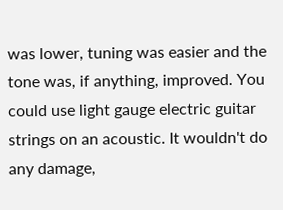was lower, tuning was easier and the tone was, if anything, improved. You could use light gauge electric guitar strings on an acoustic. It wouldn't do any damage,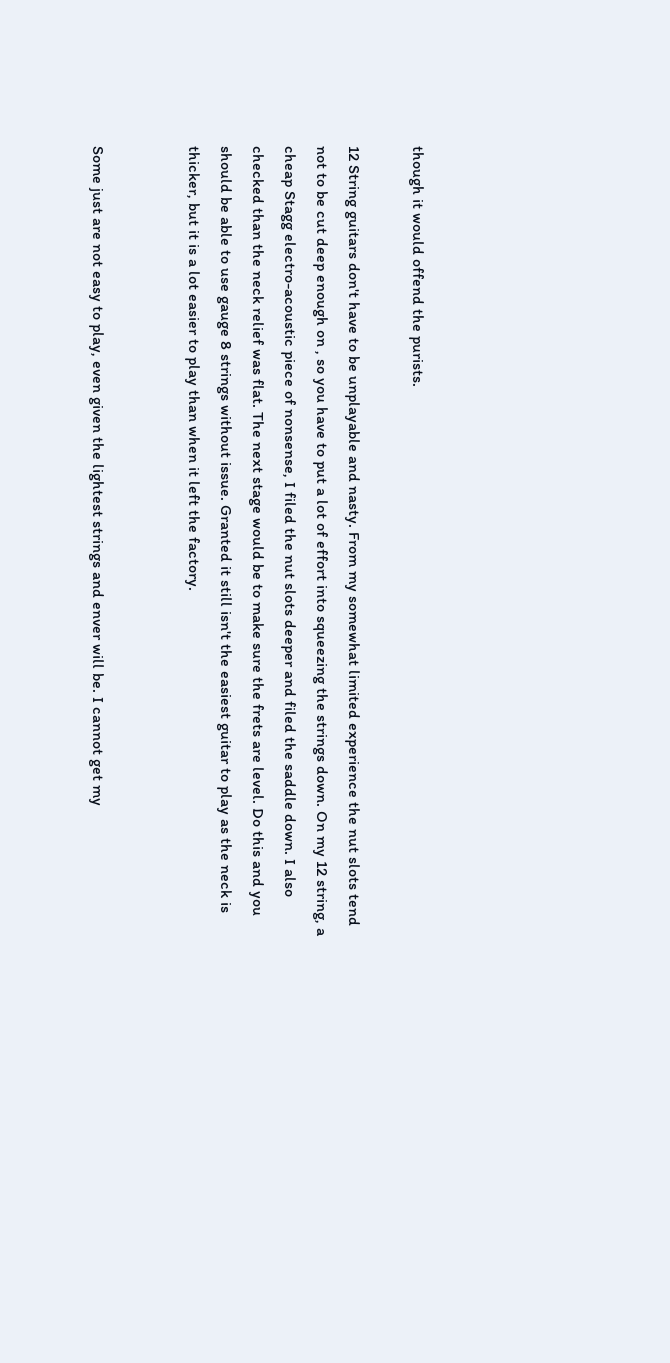though it would offend the purists.

12 String guitars don't have to be unplayable and nasty. From my somewhat limited experience the nut slots tend not to be cut deep enough on , so you have to put a lot of effort into squeezing the strings down. On my 12 string, a cheap Stagg electro-acoustic piece of nonsense, I filed the nut slots deeper and filed the saddle down. I also checked than the neck relief was flat. The next stage would be to make sure the frets are level. Do this and you should be able to use gauge 8 strings without issue. Granted it still isn't the easiest guitar to play as the neck is thicker, but it is a lot easier to play than when it left the factory.


Some just are not easy to play, even given the lightest strings and enver will be. I cannot get my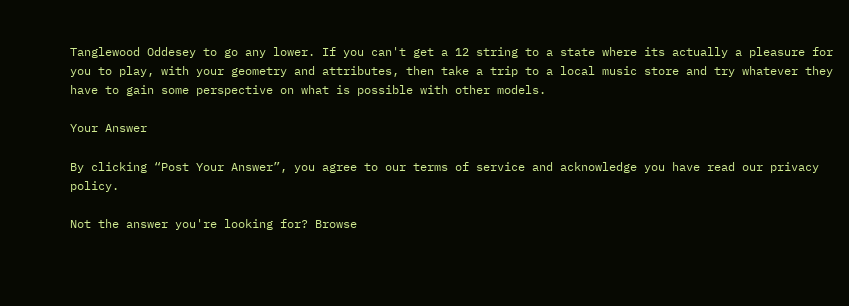Tanglewood Oddesey to go any lower. If you can't get a 12 string to a state where its actually a pleasure for you to play, with your geometry and attributes, then take a trip to a local music store and try whatever they have to gain some perspective on what is possible with other models.

Your Answer

By clicking “Post Your Answer”, you agree to our terms of service and acknowledge you have read our privacy policy.

Not the answer you're looking for? Browse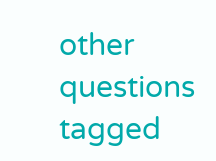other questions tagged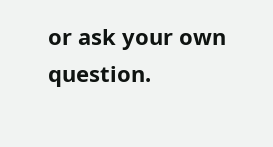or ask your own question.